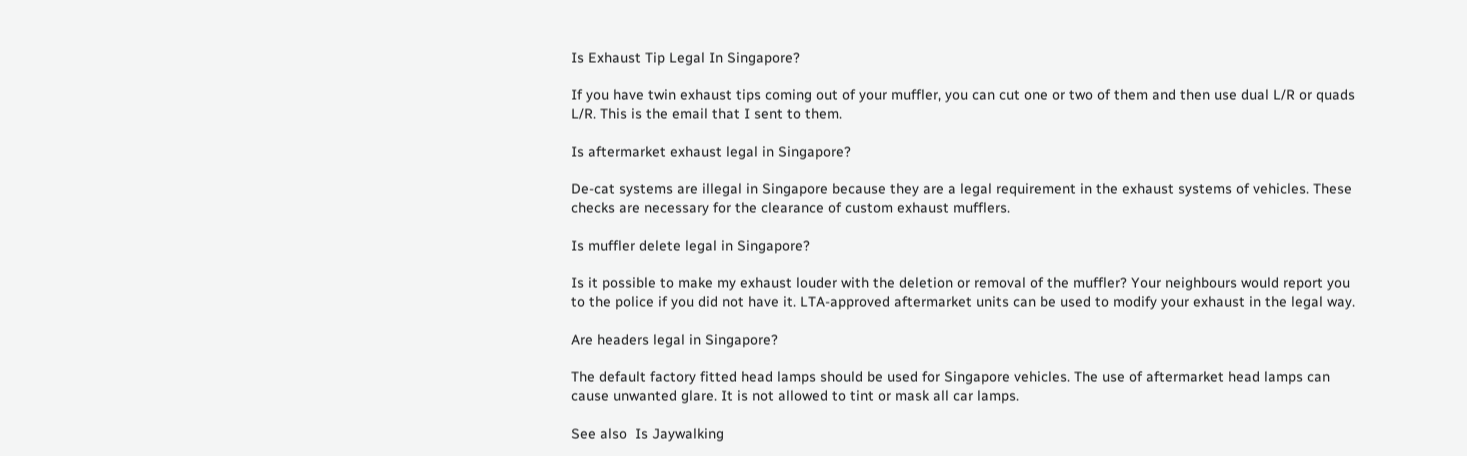Is Exhaust Tip Legal In Singapore?

If you have twin exhaust tips coming out of your muffler, you can cut one or two of them and then use dual L/R or quads L/R. This is the email that I sent to them.

Is aftermarket exhaust legal in Singapore?

De-cat systems are illegal in Singapore because they are a legal requirement in the exhaust systems of vehicles. These checks are necessary for the clearance of custom exhaust mufflers.

Is muffler delete legal in Singapore?

Is it possible to make my exhaust louder with the deletion or removal of the muffler? Your neighbours would report you to the police if you did not have it. LTA-approved aftermarket units can be used to modify your exhaust in the legal way.

Are headers legal in Singapore?

The default factory fitted head lamps should be used for Singapore vehicles. The use of aftermarket head lamps can cause unwanted glare. It is not allowed to tint or mask all car lamps.

See also  Is Jaywalking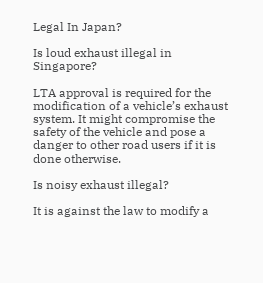Legal In Japan?

Is loud exhaust illegal in Singapore?

LTA approval is required for the modification of a vehicle’s exhaust system. It might compromise the safety of the vehicle and pose a danger to other road users if it is done otherwise.

Is noisy exhaust illegal?

It is against the law to modify a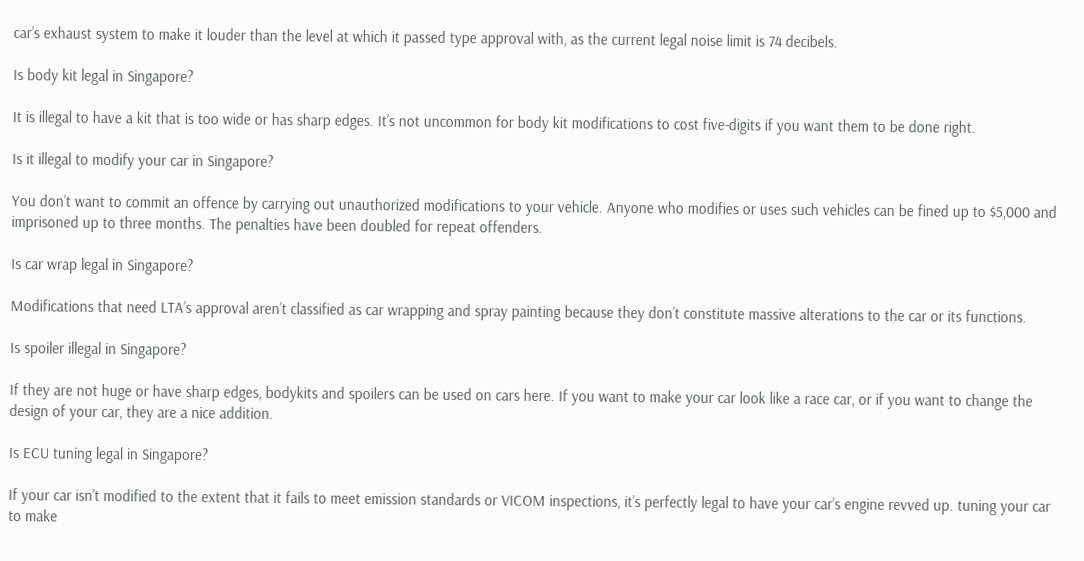car’s exhaust system to make it louder than the level at which it passed type approval with, as the current legal noise limit is 74 decibels.

Is body kit legal in Singapore?

It is illegal to have a kit that is too wide or has sharp edges. It’s not uncommon for body kit modifications to cost five-digits if you want them to be done right.

Is it illegal to modify your car in Singapore?

You don’t want to commit an offence by carrying out unauthorized modifications to your vehicle. Anyone who modifies or uses such vehicles can be fined up to $5,000 and imprisoned up to three months. The penalties have been doubled for repeat offenders.

Is car wrap legal in Singapore?

Modifications that need LTA’s approval aren’t classified as car wrapping and spray painting because they don’t constitute massive alterations to the car or its functions.

Is spoiler illegal in Singapore?

If they are not huge or have sharp edges, bodykits and spoilers can be used on cars here. If you want to make your car look like a race car, or if you want to change the design of your car, they are a nice addition.

Is ECU tuning legal in Singapore?

If your car isn’t modified to the extent that it fails to meet emission standards or VICOM inspections, it’s perfectly legal to have your car’s engine revved up. tuning your car to make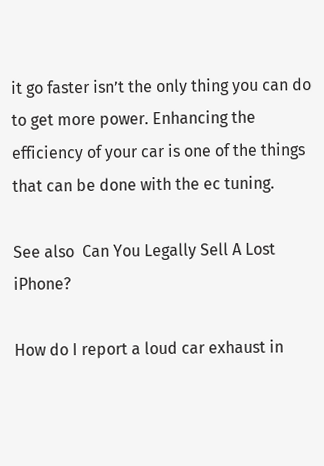it go faster isn’t the only thing you can do to get more power. Enhancing the efficiency of your car is one of the things that can be done with the ec tuning.

See also  Can You Legally Sell A Lost iPhone?

How do I report a loud car exhaust in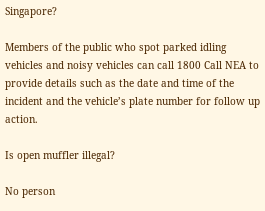Singapore?

Members of the public who spot parked idling vehicles and noisy vehicles can call 1800 Call NEA to provide details such as the date and time of the incident and the vehicle’s plate number for follow up action.

Is open muffler illegal?

No person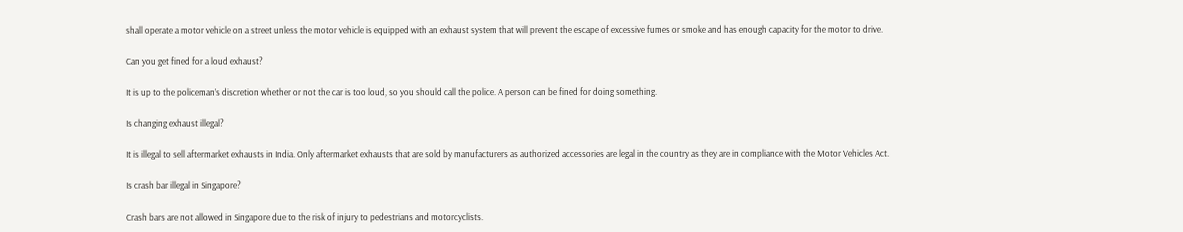shall operate a motor vehicle on a street unless the motor vehicle is equipped with an exhaust system that will prevent the escape of excessive fumes or smoke and has enough capacity for the motor to drive.

Can you get fined for a loud exhaust?

It is up to the policeman’s discretion whether or not the car is too loud, so you should call the police. A person can be fined for doing something.

Is changing exhaust illegal?

It is illegal to sell aftermarket exhausts in India. Only aftermarket exhausts that are sold by manufacturers as authorized accessories are legal in the country as they are in compliance with the Motor Vehicles Act.

Is crash bar illegal in Singapore?

Crash bars are not allowed in Singapore due to the risk of injury to pedestrians and motorcyclists.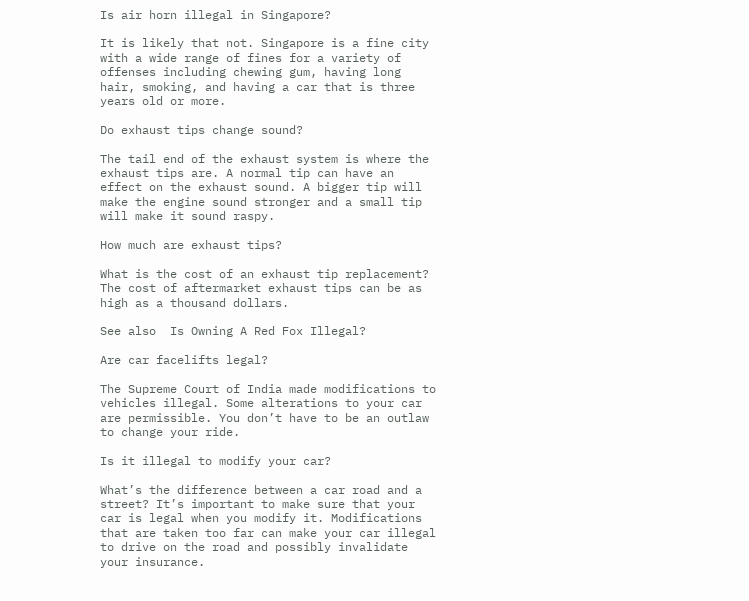Is air horn illegal in Singapore?

It is likely that not. Singapore is a fine city with a wide range of fines for a variety of offenses including chewing gum, having long hair, smoking, and having a car that is three years old or more.

Do exhaust tips change sound?

The tail end of the exhaust system is where the exhaust tips are. A normal tip can have an effect on the exhaust sound. A bigger tip will make the engine sound stronger and a small tip will make it sound raspy.

How much are exhaust tips?

What is the cost of an exhaust tip replacement? The cost of aftermarket exhaust tips can be as high as a thousand dollars.

See also  Is Owning A Red Fox Illegal?

Are car facelifts legal?

The Supreme Court of India made modifications to vehicles illegal. Some alterations to your car are permissible. You don’t have to be an outlaw to change your ride.

Is it illegal to modify your car?

What’s the difference between a car road and a street? It’s important to make sure that your car is legal when you modify it. Modifications that are taken too far can make your car illegal to drive on the road and possibly invalidate your insurance.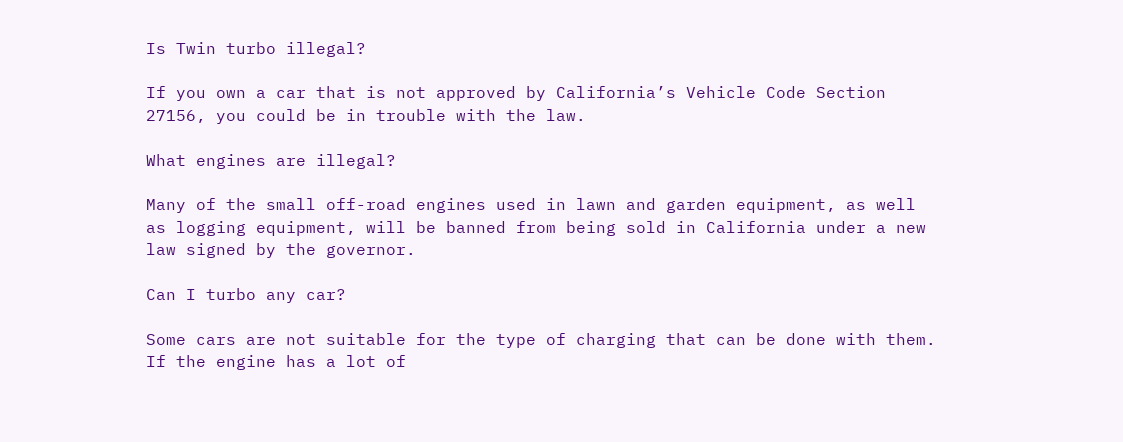Is Twin turbo illegal?

If you own a car that is not approved by California’s Vehicle Code Section 27156, you could be in trouble with the law.

What engines are illegal?

Many of the small off-road engines used in lawn and garden equipment, as well as logging equipment, will be banned from being sold in California under a new law signed by the governor.

Can I turbo any car?

Some cars are not suitable for the type of charging that can be done with them. If the engine has a lot of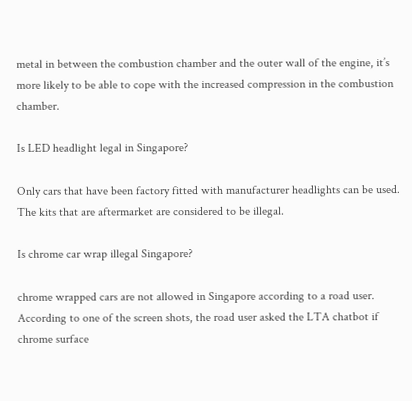metal in between the combustion chamber and the outer wall of the engine, it’s more likely to be able to cope with the increased compression in the combustion chamber.

Is LED headlight legal in Singapore?

Only cars that have been factory fitted with manufacturer headlights can be used. The kits that are aftermarket are considered to be illegal.

Is chrome car wrap illegal Singapore?

chrome wrapped cars are not allowed in Singapore according to a road user. According to one of the screen shots, the road user asked the LTA chatbot if chrome surface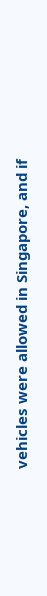vehicles were allowed in Singapore, and if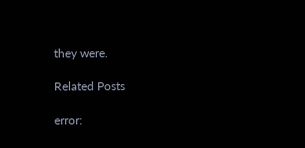they were.

Related Posts

error: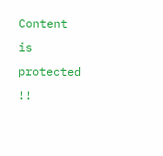Content is protected !!